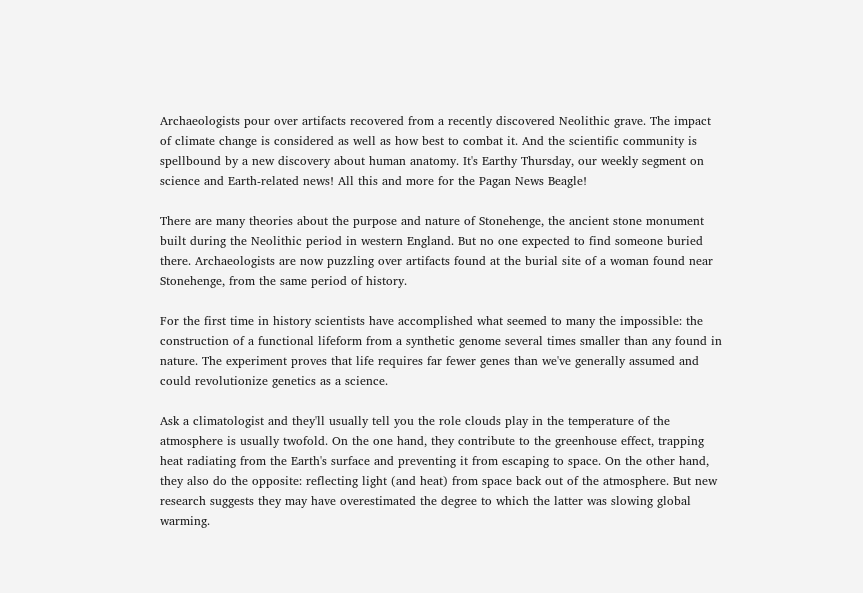Archaeologists pour over artifacts recovered from a recently discovered Neolithic grave. The impact of climate change is considered as well as how best to combat it. And the scientific community is spellbound by a new discovery about human anatomy. It's Earthy Thursday, our weekly segment on science and Earth-related news! All this and more for the Pagan News Beagle!

There are many theories about the purpose and nature of Stonehenge, the ancient stone monument built during the Neolithic period in western England. But no one expected to find someone buried there. Archaeologists are now puzzling over artifacts found at the burial site of a woman found near Stonehenge, from the same period of history.

For the first time in history scientists have accomplished what seemed to many the impossible: the construction of a functional lifeform from a synthetic genome several times smaller than any found in nature. The experiment proves that life requires far fewer genes than we've generally assumed and could revolutionize genetics as a science.

Ask a climatologist and they'll usually tell you the role clouds play in the temperature of the atmosphere is usually twofold. On the one hand, they contribute to the greenhouse effect, trapping heat radiating from the Earth's surface and preventing it from escaping to space. On the other hand, they also do the opposite: reflecting light (and heat) from space back out of the atmosphere. But new research suggests they may have overestimated the degree to which the latter was slowing global warming.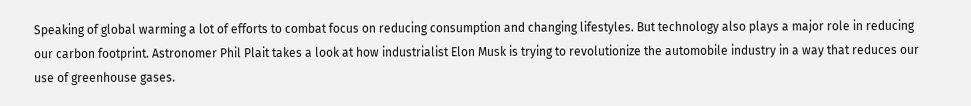Speaking of global warming a lot of efforts to combat focus on reducing consumption and changing lifestyles. But technology also plays a major role in reducing our carbon footprint. Astronomer Phil Plait takes a look at how industrialist Elon Musk is trying to revolutionize the automobile industry in a way that reduces our use of greenhouse gases.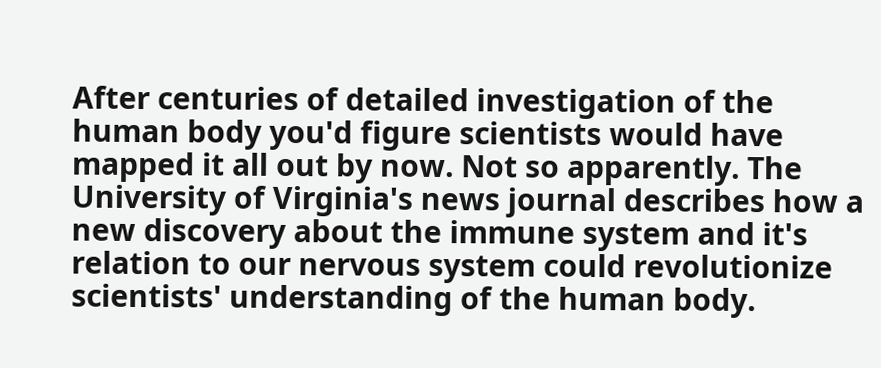After centuries of detailed investigation of the human body you'd figure scientists would have mapped it all out by now. Not so apparently. The University of Virginia's news journal describes how a new discovery about the immune system and it's relation to our nervous system could revolutionize scientists' understanding of the human body.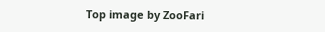Top image by ZooFari